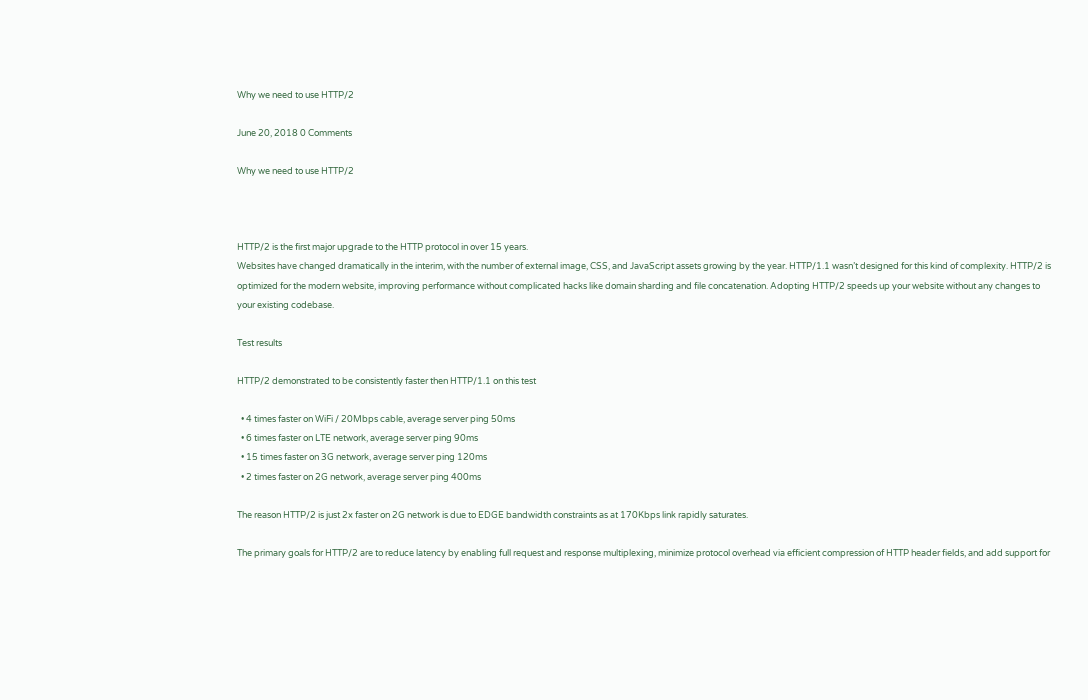Why we need to use HTTP/2

June 20, 2018 0 Comments

Why we need to use HTTP/2



HTTP/2 is the first major upgrade to the HTTP protocol in over 15 years.
Websites have changed dramatically in the interim, with the number of external image, CSS, and JavaScript assets growing by the year. HTTP/1.1 wasn’t designed for this kind of complexity. HTTP/2 is optimized for the modern website, improving performance without complicated hacks like domain sharding and file concatenation. Adopting HTTP/2 speeds up your website without any changes to your existing codebase.

Test results

HTTP/2 demonstrated to be consistently faster then HTTP/1.1 on this test

  • 4 times faster on WiFi / 20Mbps cable, average server ping 50ms
  • 6 times faster on LTE network, average server ping 90ms
  • 15 times faster on 3G network, average server ping 120ms
  • 2 times faster on 2G network, average server ping 400ms

The reason HTTP/2 is just 2x faster on 2G network is due to EDGE bandwidth constraints as at 170Kbps link rapidly saturates.

The primary goals for HTTP/2 are to reduce latency by enabling full request and response multiplexing, minimize protocol overhead via efficient compression of HTTP header fields, and add support for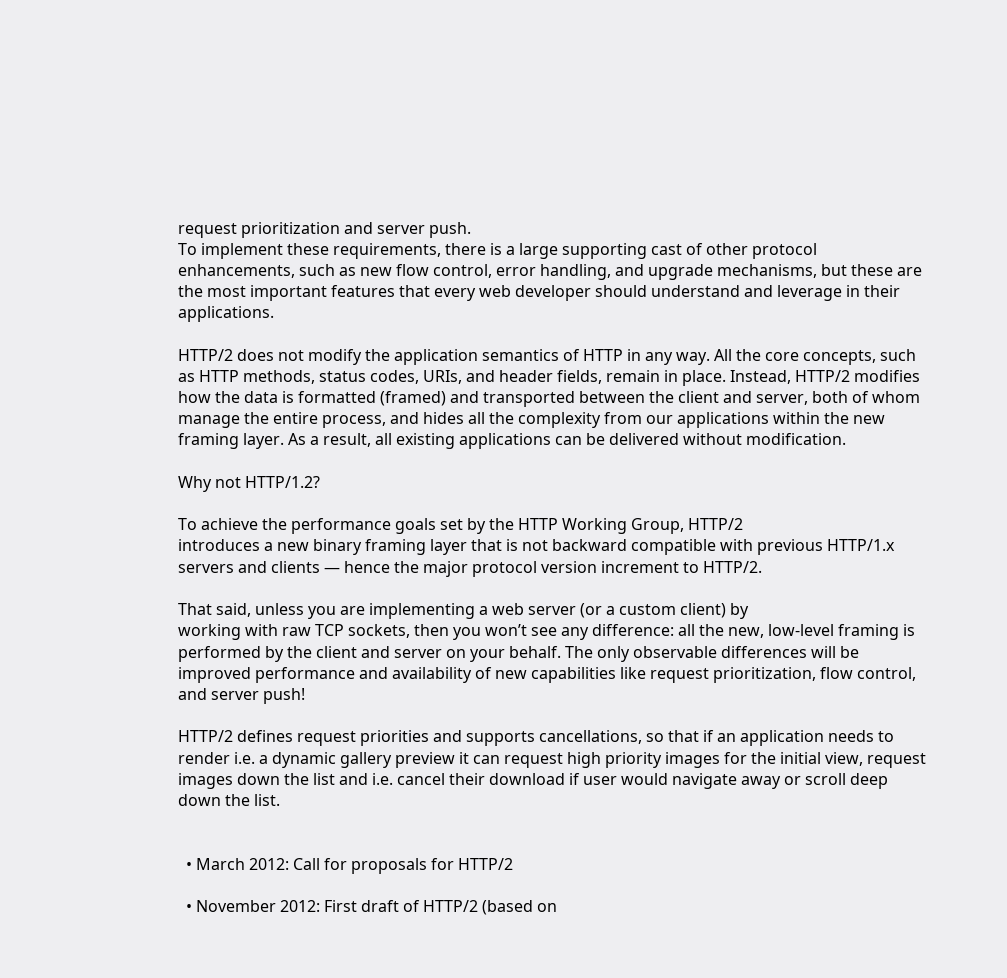request prioritization and server push.
To implement these requirements, there is a large supporting cast of other protocol enhancements, such as new flow control, error handling, and upgrade mechanisms, but these are the most important features that every web developer should understand and leverage in their applications.

HTTP/2 does not modify the application semantics of HTTP in any way. All the core concepts, such as HTTP methods, status codes, URIs, and header fields, remain in place. Instead, HTTP/2 modifies how the data is formatted (framed) and transported between the client and server, both of whom manage the entire process, and hides all the complexity from our applications within the new framing layer. As a result, all existing applications can be delivered without modification.

Why not HTTP/1.2?

To achieve the performance goals set by the HTTP Working Group, HTTP/2
introduces a new binary framing layer that is not backward compatible with previous HTTP/1.x servers and clients — hence the major protocol version increment to HTTP/2.

That said, unless you are implementing a web server (or a custom client) by
working with raw TCP sockets, then you won’t see any difference: all the new, low-level framing is performed by the client and server on your behalf. The only observable differences will be improved performance and availability of new capabilities like request prioritization, flow control, and server push!

HTTP/2 defines request priorities and supports cancellations, so that if an application needs to render i.e. a dynamic gallery preview it can request high priority images for the initial view, request images down the list and i.e. cancel their download if user would navigate away or scroll deep down the list.


  • March 2012: Call for proposals for HTTP/2

  • November 2012: First draft of HTTP/2 (based on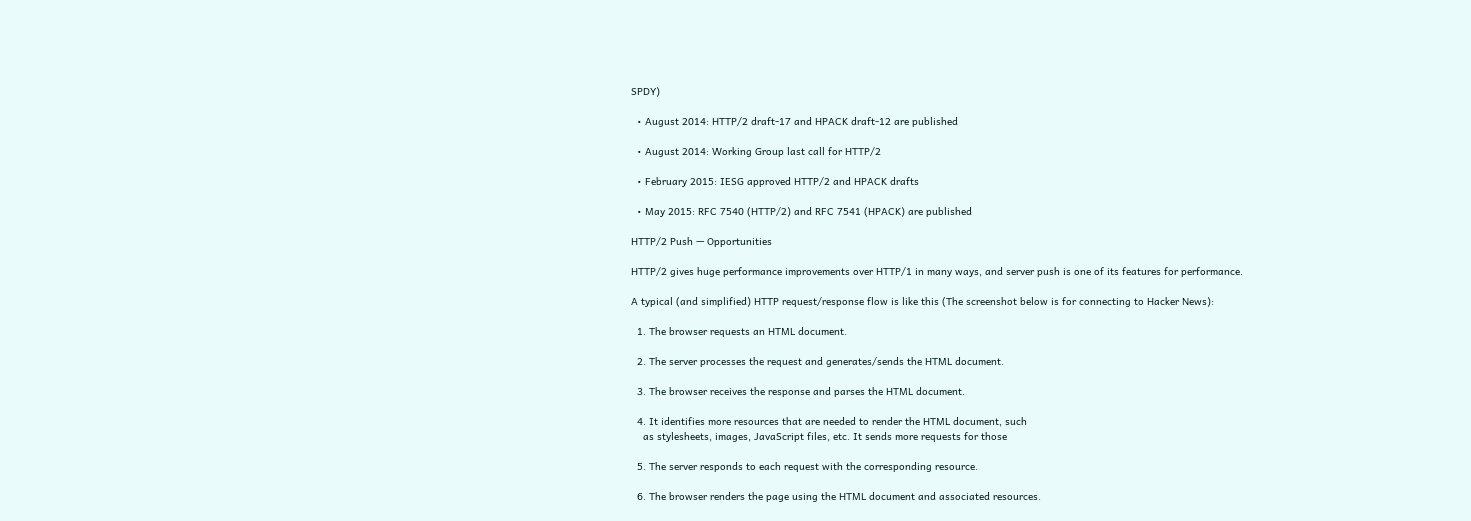SPDY)

  • August 2014: HTTP/2 draft-17 and HPACK draft-12 are published

  • August 2014: Working Group last call for HTTP/2

  • February 2015: IESG approved HTTP/2 and HPACK drafts

  • May 2015: RFC 7540 (HTTP/2) and RFC 7541 (HPACK) are published

HTTP/2 Push — Opportunities

HTTP/2 gives huge performance improvements over HTTP/1 in many ways, and server push is one of its features for performance.

A typical (and simplified) HTTP request/response flow is like this (The screenshot below is for connecting to Hacker News):

  1. The browser requests an HTML document.

  2. The server processes the request and generates/sends the HTML document.

  3. The browser receives the response and parses the HTML document.

  4. It identifies more resources that are needed to render the HTML document, such
    as stylesheets, images, JavaScript files, etc. It sends more requests for those

  5. The server responds to each request with the corresponding resource.

  6. The browser renders the page using the HTML document and associated resources.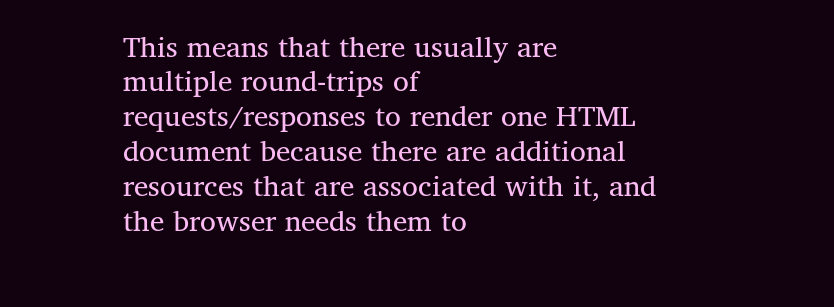This means that there usually are multiple round-trips of requests/responses to render one HTML document because there are additional resources that are associated with it, and the browser needs them to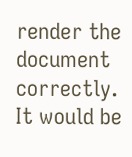render the document correctly. It would be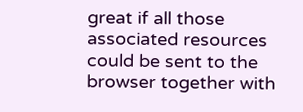great if all those associated resources could be sent to the browser together with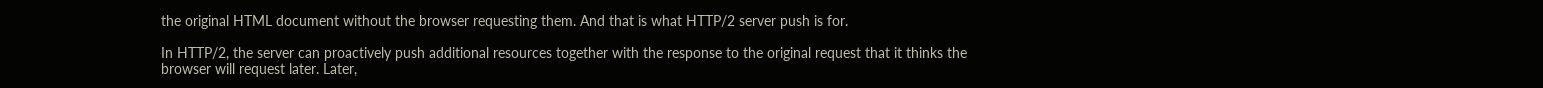the original HTML document without the browser requesting them. And that is what HTTP/2 server push is for.

In HTTP/2, the server can proactively push additional resources together with the response to the original request that it thinks the browser will request later. Later,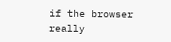if the browser really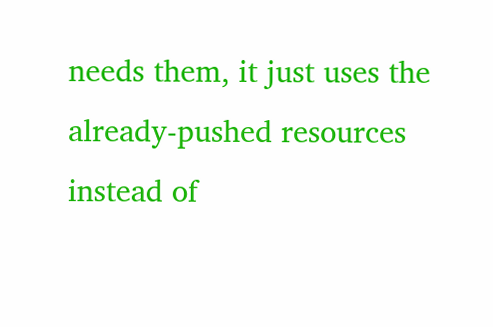needs them, it just uses the already-pushed resources instead of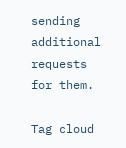sending additional requests for them.

Tag cloud